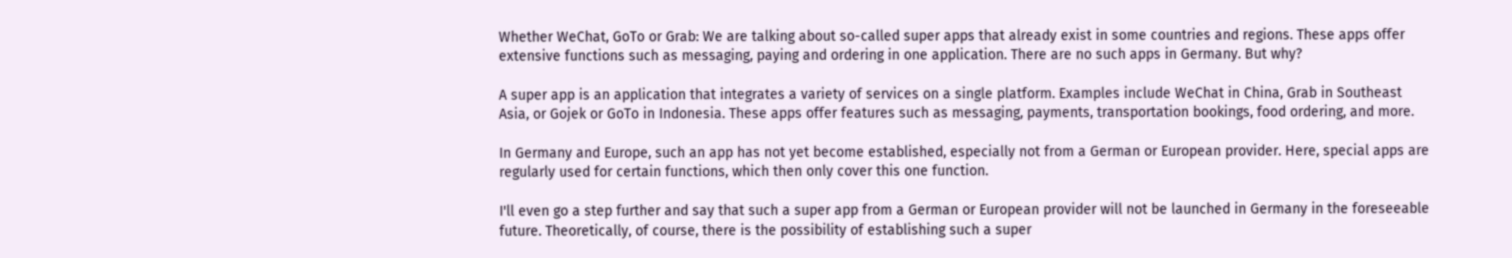Whether WeChat, GoTo or Grab: We are talking about so-called super apps that already exist in some countries and regions. These apps offer extensive functions such as messaging, paying and ordering in one application. There are no such apps in Germany. But why?

A super app is an application that integrates a variety of services on a single platform. Examples include WeChat in China, Grab in Southeast Asia, or Gojek or GoTo in Indonesia. These apps offer features such as messaging, payments, transportation bookings, food ordering, and more.

In Germany and Europe, such an app has not yet become established, especially not from a German or European provider. Here, special apps are regularly used for certain functions, which then only cover this one function.

I'll even go a step further and say that such a super app from a German or European provider will not be launched in Germany in the foreseeable future. Theoretically, of course, there is the possibility of establishing such a super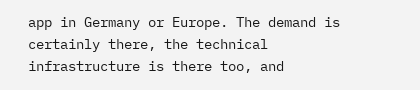app in Germany or Europe. The demand is certainly there, the technical infrastructure is there too, and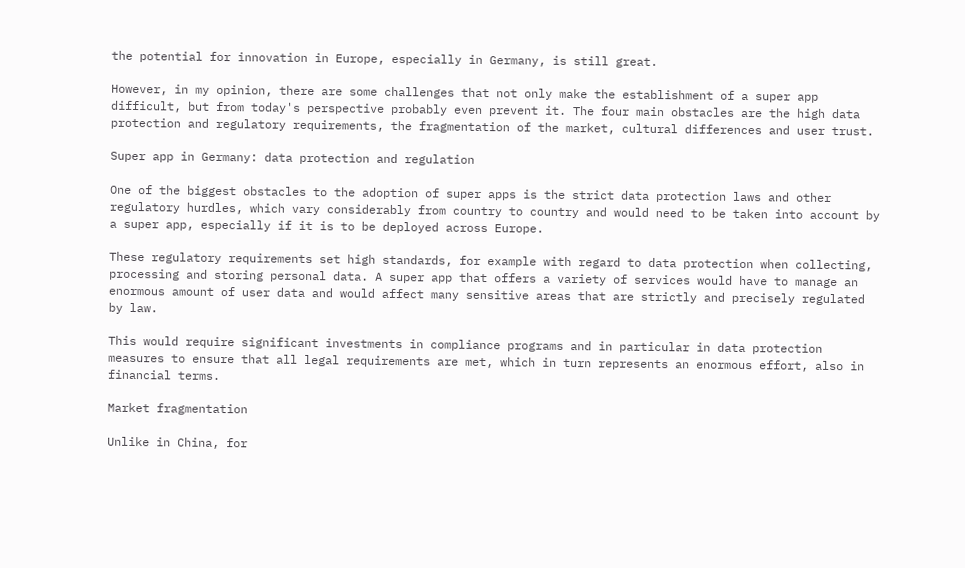the potential for innovation in Europe, especially in Germany, is still great.

However, in my opinion, there are some challenges that not only make the establishment of a super app difficult, but from today's perspective probably even prevent it. The four main obstacles are the high data protection and regulatory requirements, the fragmentation of the market, cultural differences and user trust.

Super app in Germany: data protection and regulation

One of the biggest obstacles to the adoption of super apps is the strict data protection laws and other regulatory hurdles, which vary considerably from country to country and would need to be taken into account by a super app, especially if it is to be deployed across Europe.

These regulatory requirements set high standards, for example with regard to data protection when collecting, processing and storing personal data. A super app that offers a variety of services would have to manage an enormous amount of user data and would affect many sensitive areas that are strictly and precisely regulated by law.

This would require significant investments in compliance programs and in particular in data protection measures to ensure that all legal requirements are met, which in turn represents an enormous effort, also in financial terms.

Market fragmentation

Unlike in China, for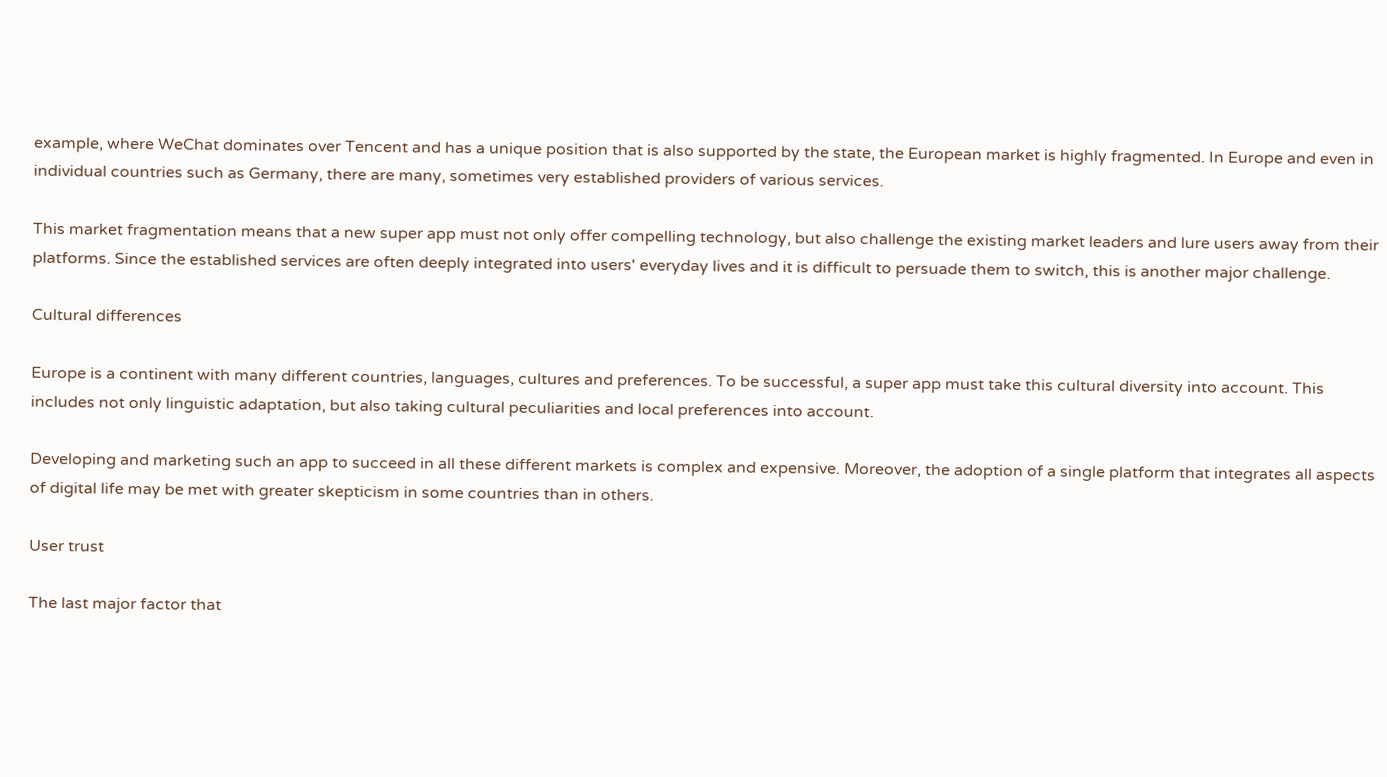example, where WeChat dominates over Tencent and has a unique position that is also supported by the state, the European market is highly fragmented. In Europe and even in individual countries such as Germany, there are many, sometimes very established providers of various services.

This market fragmentation means that a new super app must not only offer compelling technology, but also challenge the existing market leaders and lure users away from their platforms. Since the established services are often deeply integrated into users' everyday lives and it is difficult to persuade them to switch, this is another major challenge.

Cultural differences

Europe is a continent with many different countries, languages, cultures and preferences. To be successful, a super app must take this cultural diversity into account. This includes not only linguistic adaptation, but also taking cultural peculiarities and local preferences into account.

Developing and marketing such an app to succeed in all these different markets is complex and expensive. Moreover, the adoption of a single platform that integrates all aspects of digital life may be met with greater skepticism in some countries than in others.

User trust

The last major factor that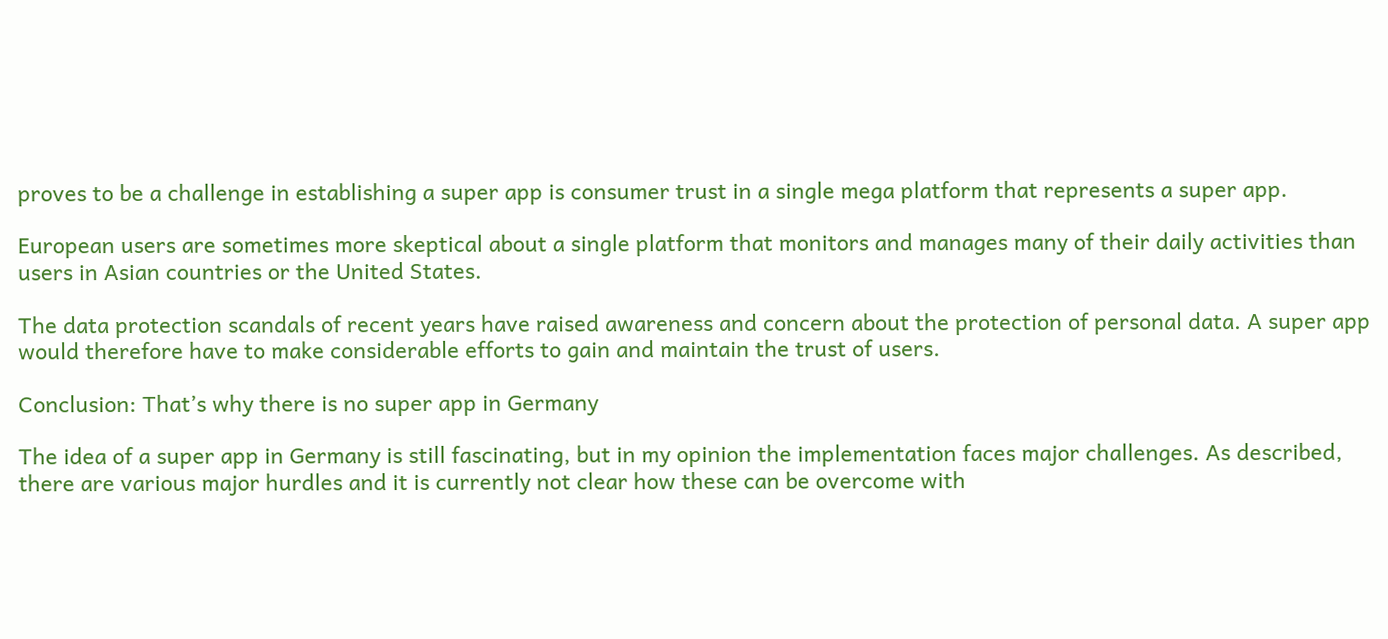proves to be a challenge in establishing a super app is consumer trust in a single mega platform that represents a super app.

European users are sometimes more skeptical about a single platform that monitors and manages many of their daily activities than users in Asian countries or the United States.

The data protection scandals of recent years have raised awareness and concern about the protection of personal data. A super app would therefore have to make considerable efforts to gain and maintain the trust of users.

Conclusion: That’s why there is no super app in Germany

The idea of a super app in Germany is still fascinating, but in my opinion the implementation faces major challenges. As described, there are various major hurdles and it is currently not clear how these can be overcome with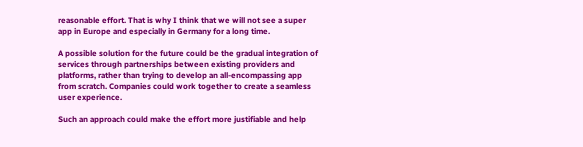reasonable effort. That is why I think that we will not see a super app in Europe and especially in Germany for a long time.

A possible solution for the future could be the gradual integration of services through partnerships between existing providers and platforms, rather than trying to develop an all-encompassing app from scratch. Companies could work together to create a seamless user experience.

Such an approach could make the effort more justifiable and help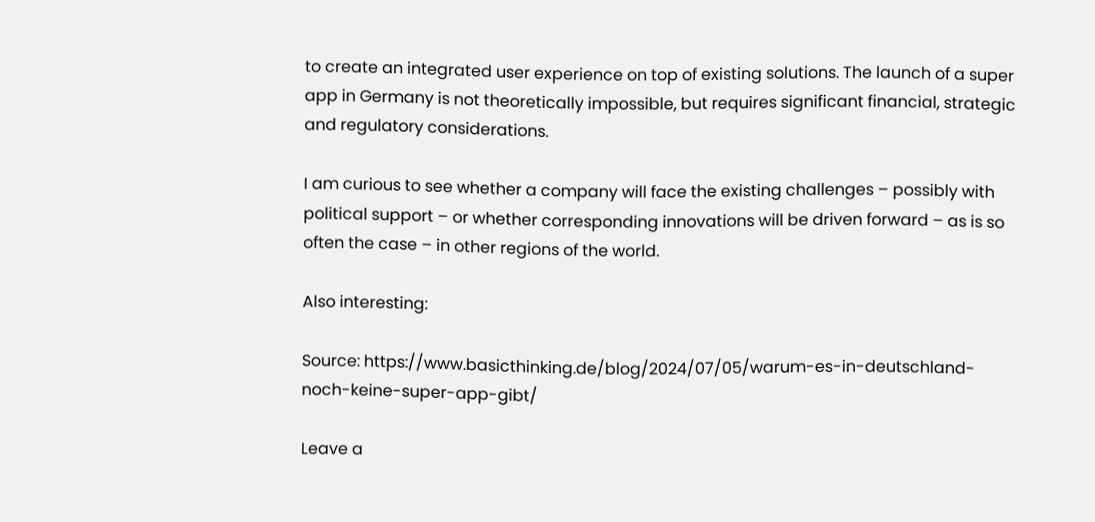to create an integrated user experience on top of existing solutions. The launch of a super app in Germany is not theoretically impossible, but requires significant financial, strategic and regulatory considerations.

I am curious to see whether a company will face the existing challenges – possibly with political support – or whether corresponding innovations will be driven forward – as is so often the case – in other regions of the world.

Also interesting:

Source: https://www.basicthinking.de/blog/2024/07/05/warum-es-in-deutschland-noch-keine-super-app-gibt/

Leave a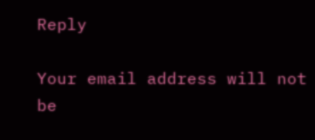Reply

Your email address will not be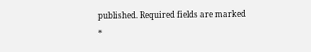published. Required fields are marked *